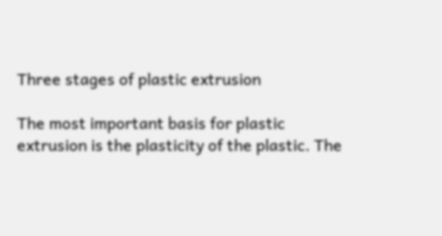Three stages of plastic extrusion

The most important basis for plastic extrusion is the plasticity of the plastic. The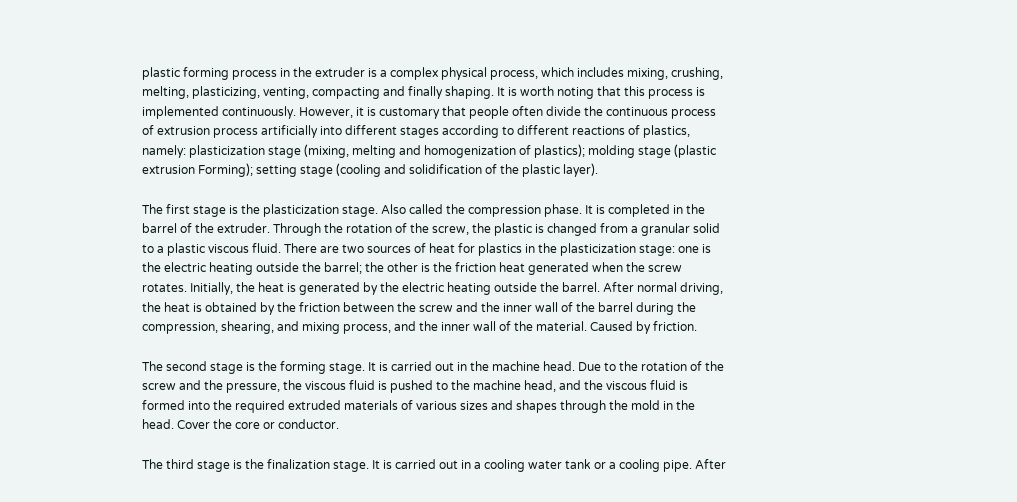plastic forming process in the extruder is a complex physical process, which includes mixing, crushing, melting, plasticizing, venting, compacting and finally shaping. It is worth noting that this process is implemented continuously. However, it is customary that people often divide the continuous process of extrusion process artificially into different stages according to different reactions of plastics, namely: plasticization stage (mixing, melting and homogenization of plastics); molding stage (plastic extrusion Forming); setting stage (cooling and solidification of the plastic layer).

The first stage is the plasticization stage. Also called the compression phase. It is completed in the barrel of the extruder. Through the rotation of the screw, the plastic is changed from a granular solid to a plastic viscous fluid. There are two sources of heat for plastics in the plasticization stage: one is the electric heating outside the barrel; the other is the friction heat generated when the screw rotates. Initially, the heat is generated by the electric heating outside the barrel. After normal driving, the heat is obtained by the friction between the screw and the inner wall of the barrel during the compression, shearing, and mixing process, and the inner wall of the material. Caused by friction.

The second stage is the forming stage. It is carried out in the machine head. Due to the rotation of the screw and the pressure, the viscous fluid is pushed to the machine head, and the viscous fluid is formed into the required extruded materials of various sizes and shapes through the mold in the head. Cover the core or conductor.

The third stage is the finalization stage. It is carried out in a cooling water tank or a cooling pipe. After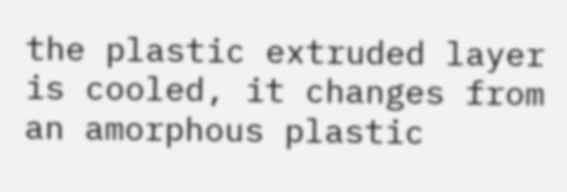the plastic extruded layer is cooled, it changes from an amorphous plastic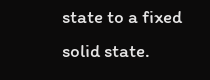state to a fixed solid state.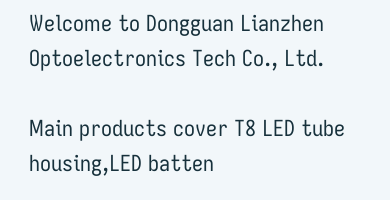Welcome to Dongguan Lianzhen Optoelectronics Tech Co., Ltd.

Main products cover T8 LED tube housing,LED batten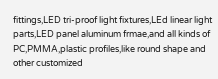fittings,LED tri-proof light fixtures,LEd linear light parts,LED panel aluminum frmae,and all kinds of PC,PMMA,plastic profiles,like round shape and other customized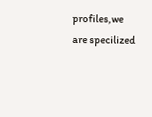profiles,we are specilized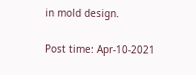in mold design.

Post time: Apr-10-2021